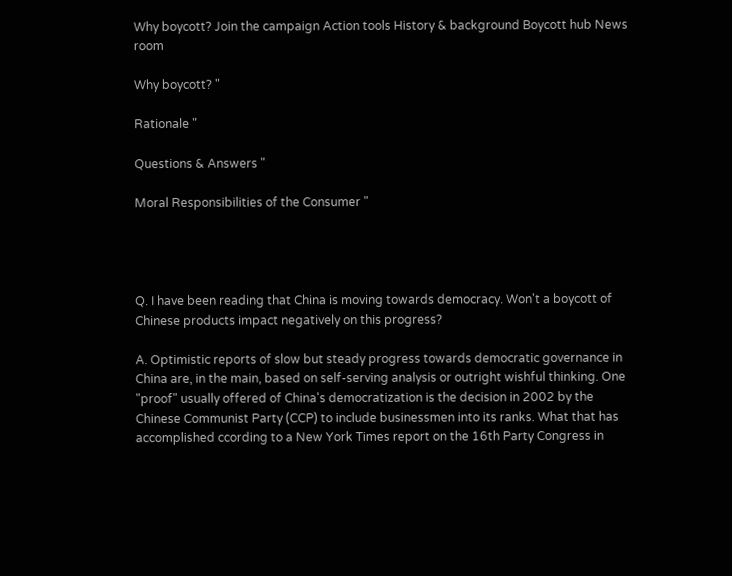Why boycott? Join the campaign Action tools History & background Boycott hub News room

Why boycott? "

Rationale "

Questions & Answers "

Moral Responsibilities of the Consumer "




Q. I have been reading that China is moving towards democracy. Won't a boycott of Chinese products impact negatively on this progress?

A. Optimistic reports of slow but steady progress towards democratic governance in China are, in the main, based on self-serving analysis or outright wishful thinking. One "proof" usually offered of China's democratization is the decision in 2002 by the Chinese Communist Party (CCP) to include businessmen into its ranks. What that has accomplished ccording to a New York Times report on the 16th Party Congress in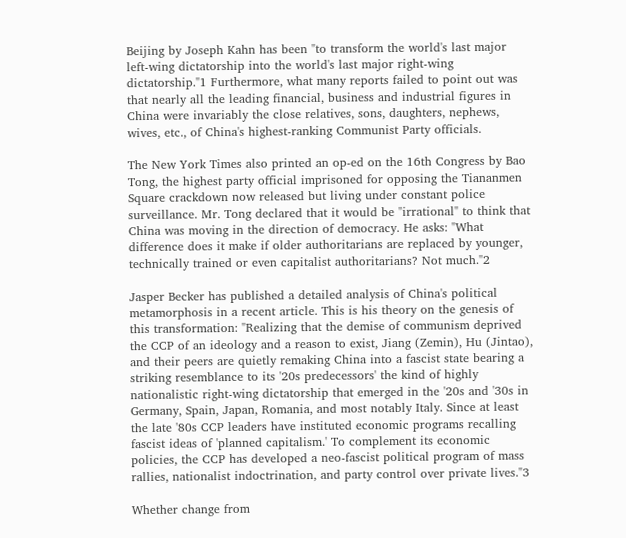Beijing by Joseph Kahn has been "to transform the world's last major left-wing dictatorship into the world's last major right-wing dictatorship."1 Furthermore, what many reports failed to point out was that nearly all the leading financial, business and industrial figures in China were invariably the close relatives, sons, daughters, nephews, wives, etc., of China's highest-ranking Communist Party officials.

The New York Times also printed an op-ed on the 16th Congress by Bao Tong, the highest party official imprisoned for opposing the Tiananmen Square crackdown now released but living under constant police surveillance. Mr. Tong declared that it would be "irrational" to think that China was moving in the direction of democracy. He asks: "What difference does it make if older authoritarians are replaced by younger, technically trained or even capitalist authoritarians? Not much."2

Jasper Becker has published a detailed analysis of China's political metamorphosis in a recent article. This is his theory on the genesis of this transformation: "Realizing that the demise of communism deprived the CCP of an ideology and a reason to exist, Jiang (Zemin), Hu (Jintao), and their peers are quietly remaking China into a fascist state bearing a striking resemblance to its '20s predecessors' the kind of highly nationalistic right-wing dictatorship that emerged in the '20s and '30s in Germany, Spain, Japan, Romania, and most notably Italy. Since at least the late '80s CCP leaders have instituted economic programs recalling fascist ideas of 'planned capitalism.' To complement its economic policies, the CCP has developed a neo-fascist political program of mass rallies, nationalist indoctrination, and party control over private lives."3

Whether change from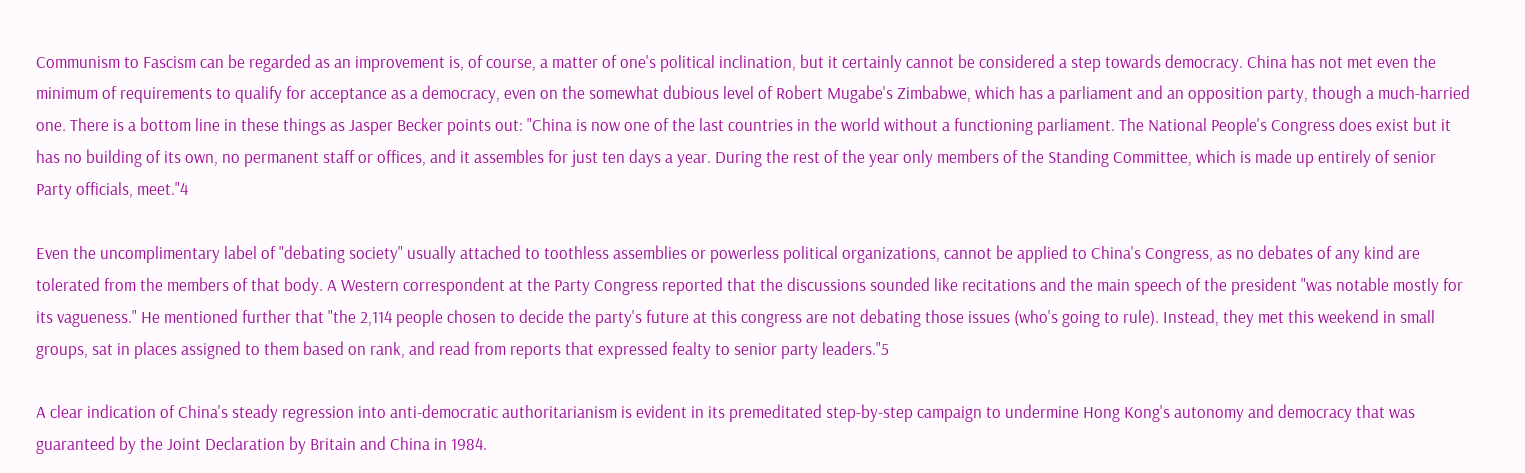Communism to Fascism can be regarded as an improvement is, of course, a matter of one's political inclination, but it certainly cannot be considered a step towards democracy. China has not met even the minimum of requirements to qualify for acceptance as a democracy, even on the somewhat dubious level of Robert Mugabe's Zimbabwe, which has a parliament and an opposition party, though a much-harried one. There is a bottom line in these things as Jasper Becker points out: "China is now one of the last countries in the world without a functioning parliament. The National People's Congress does exist but it has no building of its own, no permanent staff or offices, and it assembles for just ten days a year. During the rest of the year only members of the Standing Committee, which is made up entirely of senior Party officials, meet."4

Even the uncomplimentary label of "debating society" usually attached to toothless assemblies or powerless political organizations, cannot be applied to China's Congress, as no debates of any kind are tolerated from the members of that body. A Western correspondent at the Party Congress reported that the discussions sounded like recitations and the main speech of the president "was notable mostly for its vagueness." He mentioned further that "the 2,114 people chosen to decide the party's future at this congress are not debating those issues (who's going to rule). Instead, they met this weekend in small groups, sat in places assigned to them based on rank, and read from reports that expressed fealty to senior party leaders."5

A clear indication of China's steady regression into anti-democratic authoritarianism is evident in its premeditated step-by-step campaign to undermine Hong Kong's autonomy and democracy that was guaranteed by the Joint Declaration by Britain and China in 1984.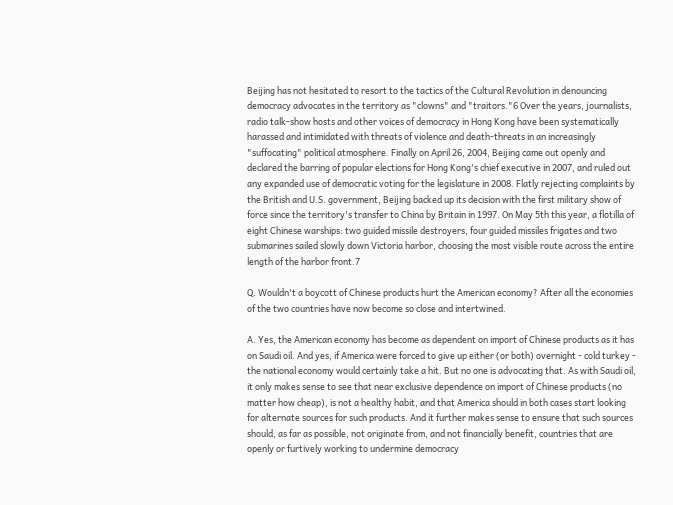Beijing has not hesitated to resort to the tactics of the Cultural Revolution in denouncing democracy advocates in the territory as "clowns" and "traitors."6 Over the years, journalists, radio talk-show hosts and other voices of democracy in Hong Kong have been systematically harassed and intimidated with threats of violence and death-threats in an increasingly "suffocating" political atmosphere. Finally on April 26, 2004, Beijing came out openly and declared the barring of popular elections for Hong Kong's chief executive in 2007, and ruled out any expanded use of democratic voting for the legislature in 2008. Flatly rejecting complaints by the British and U.S. government, Beijing backed up its decision with the first military show of force since the territory's transfer to China by Britain in 1997. On May 5th this year, a flotilla of eight Chinese warships: two guided missile destroyers, four guided missiles frigates and two submarines sailed slowly down Victoria harbor, choosing the most visible route across the entire length of the harbor front.7

Q. Wouldn't a boycott of Chinese products hurt the American economy? After all the economies of the two countries have now become so close and intertwined.

A. Yes, the American economy has become as dependent on import of Chinese products as it has on Saudi oil. And yes, if America were forced to give up either (or both) overnight - cold turkey - the national economy would certainly take a hit. But no one is advocating that. As with Saudi oil, it only makes sense to see that near exclusive dependence on import of Chinese products (no matter how cheap), is not a healthy habit, and that America should in both cases start looking for alternate sources for such products. And it further makes sense to ensure that such sources should, as far as possible, not originate from, and not financially benefit, countries that are openly or furtively working to undermine democracy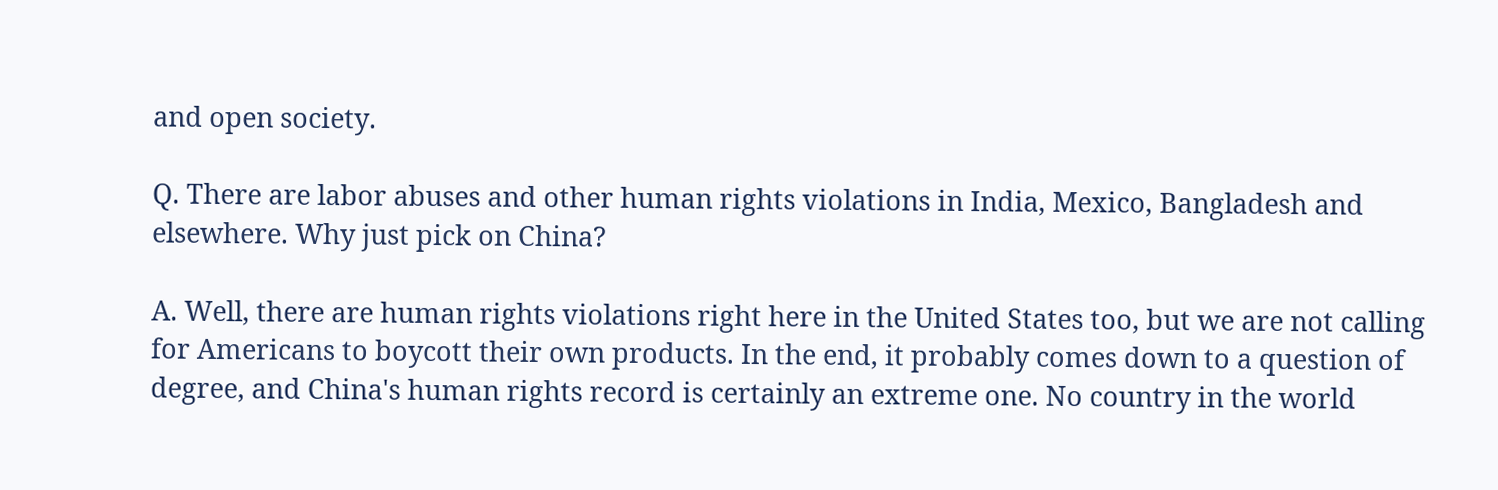and open society.

Q. There are labor abuses and other human rights violations in India, Mexico, Bangladesh and elsewhere. Why just pick on China?

A. Well, there are human rights violations right here in the United States too, but we are not calling for Americans to boycott their own products. In the end, it probably comes down to a question of degree, and China's human rights record is certainly an extreme one. No country in the world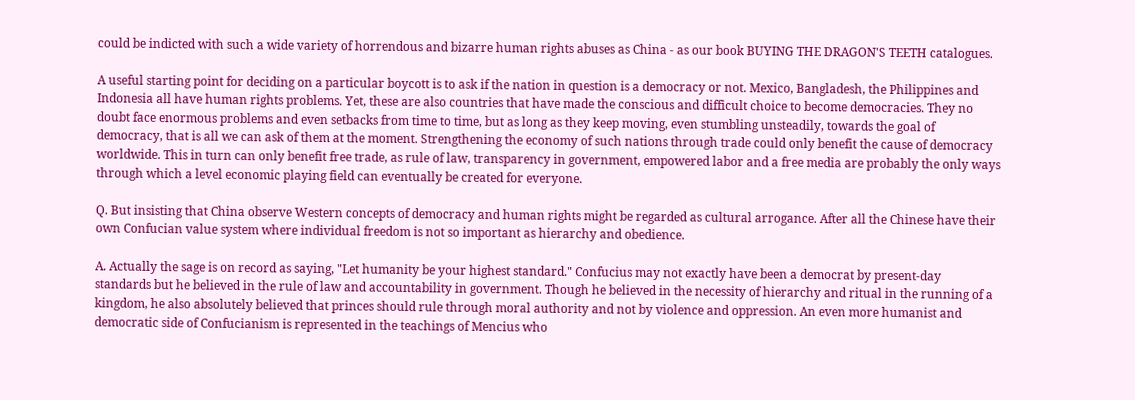could be indicted with such a wide variety of horrendous and bizarre human rights abuses as China - as our book BUYING THE DRAGON'S TEETH catalogues.

A useful starting point for deciding on a particular boycott is to ask if the nation in question is a democracy or not. Mexico, Bangladesh, the Philippines and Indonesia all have human rights problems. Yet, these are also countries that have made the conscious and difficult choice to become democracies. They no doubt face enormous problems and even setbacks from time to time, but as long as they keep moving, even stumbling unsteadily, towards the goal of democracy, that is all we can ask of them at the moment. Strengthening the economy of such nations through trade could only benefit the cause of democracy worldwide. This in turn can only benefit free trade, as rule of law, transparency in government, empowered labor and a free media are probably the only ways through which a level economic playing field can eventually be created for everyone.

Q. But insisting that China observe Western concepts of democracy and human rights might be regarded as cultural arrogance. After all the Chinese have their own Confucian value system where individual freedom is not so important as hierarchy and obedience.

A. Actually the sage is on record as saying, "Let humanity be your highest standard." Confucius may not exactly have been a democrat by present-day standards but he believed in the rule of law and accountability in government. Though he believed in the necessity of hierarchy and ritual in the running of a kingdom, he also absolutely believed that princes should rule through moral authority and not by violence and oppression. An even more humanist and democratic side of Confucianism is represented in the teachings of Mencius who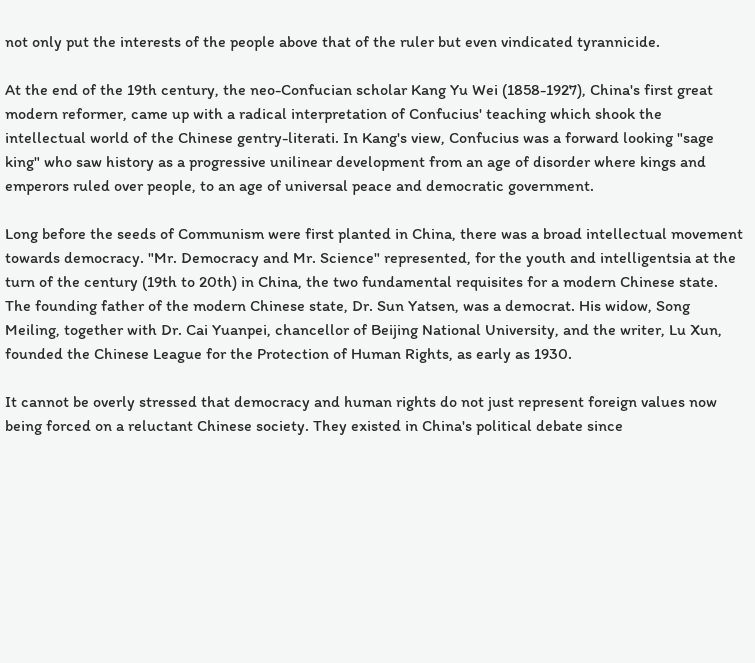not only put the interests of the people above that of the ruler but even vindicated tyrannicide.

At the end of the 19th century, the neo-Confucian scholar Kang Yu Wei (1858-1927), China's first great modern reformer, came up with a radical interpretation of Confucius' teaching which shook the intellectual world of the Chinese gentry-literati. In Kang's view, Confucius was a forward looking "sage king" who saw history as a progressive unilinear development from an age of disorder where kings and emperors ruled over people, to an age of universal peace and democratic government.

Long before the seeds of Communism were first planted in China, there was a broad intellectual movement towards democracy. "Mr. Democracy and Mr. Science" represented, for the youth and intelligentsia at the turn of the century (19th to 20th) in China, the two fundamental requisites for a modern Chinese state. The founding father of the modern Chinese state, Dr. Sun Yatsen, was a democrat. His widow, Song Meiling, together with Dr. Cai Yuanpei, chancellor of Beijing National University, and the writer, Lu Xun, founded the Chinese League for the Protection of Human Rights, as early as 1930.

It cannot be overly stressed that democracy and human rights do not just represent foreign values now being forced on a reluctant Chinese society. They existed in China's political debate since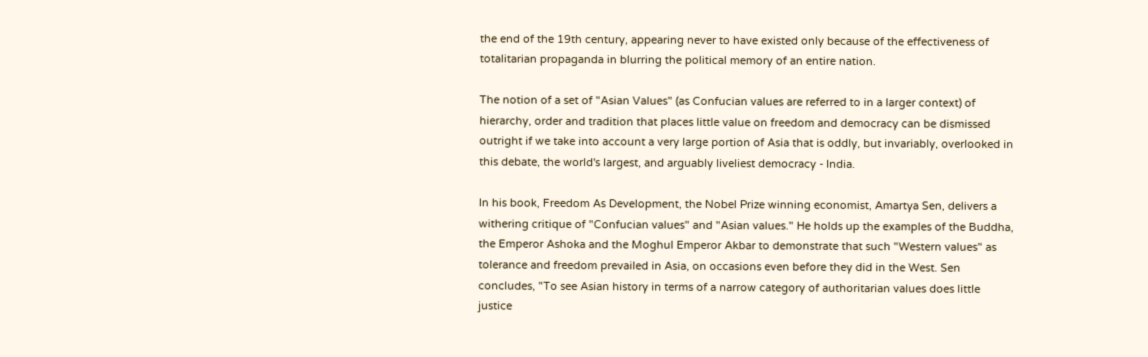the end of the 19th century, appearing never to have existed only because of the effectiveness of totalitarian propaganda in blurring the political memory of an entire nation.

The notion of a set of "Asian Values" (as Confucian values are referred to in a larger context) of hierarchy, order and tradition that places little value on freedom and democracy can be dismissed outright if we take into account a very large portion of Asia that is oddly, but invariably, overlooked in this debate, the world's largest, and arguably liveliest democracy - India.

In his book, Freedom As Development, the Nobel Prize winning economist, Amartya Sen, delivers a withering critique of "Confucian values" and "Asian values." He holds up the examples of the Buddha, the Emperor Ashoka and the Moghul Emperor Akbar to demonstrate that such "Western values" as tolerance and freedom prevailed in Asia, on occasions even before they did in the West. Sen concludes, "To see Asian history in terms of a narrow category of authoritarian values does little justice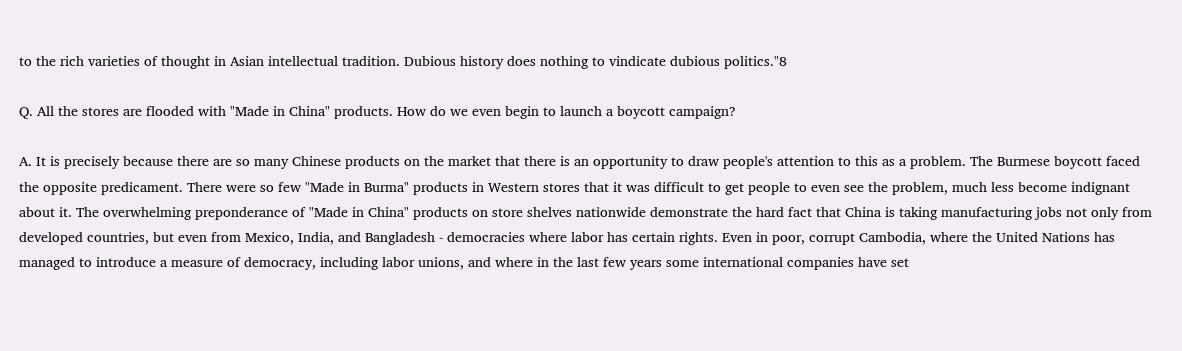to the rich varieties of thought in Asian intellectual tradition. Dubious history does nothing to vindicate dubious politics."8

Q. All the stores are flooded with "Made in China" products. How do we even begin to launch a boycott campaign?

A. It is precisely because there are so many Chinese products on the market that there is an opportunity to draw people's attention to this as a problem. The Burmese boycott faced the opposite predicament. There were so few "Made in Burma" products in Western stores that it was difficult to get people to even see the problem, much less become indignant about it. The overwhelming preponderance of "Made in China" products on store shelves nationwide demonstrate the hard fact that China is taking manufacturing jobs not only from developed countries, but even from Mexico, India, and Bangladesh - democracies where labor has certain rights. Even in poor, corrupt Cambodia, where the United Nations has managed to introduce a measure of democracy, including labor unions, and where in the last few years some international companies have set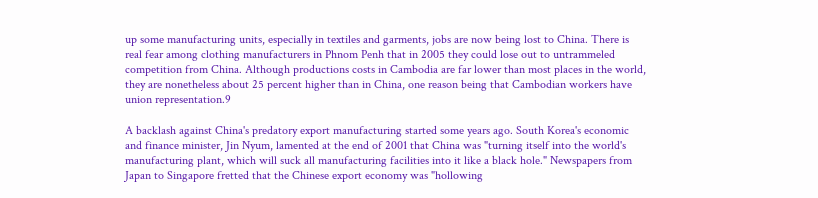up some manufacturing units, especially in textiles and garments, jobs are now being lost to China. There is real fear among clothing manufacturers in Phnom Penh that in 2005 they could lose out to untrammeled competition from China. Although productions costs in Cambodia are far lower than most places in the world, they are nonetheless about 25 percent higher than in China, one reason being that Cambodian workers have union representation.9

A backlash against China's predatory export manufacturing started some years ago. South Korea's economic and finance minister, Jin Nyum, lamented at the end of 2001 that China was "turning itself into the world's manufacturing plant, which will suck all manufacturing facilities into it like a black hole." Newspapers from Japan to Singapore fretted that the Chinese export economy was "hollowing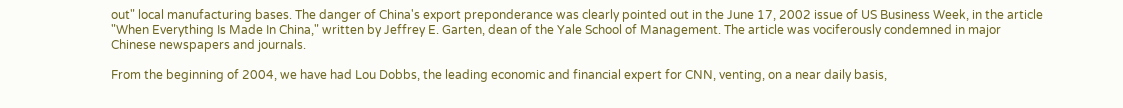out" local manufacturing bases. The danger of China's export preponderance was clearly pointed out in the June 17, 2002 issue of US Business Week, in the article "When Everything Is Made In China," written by Jeffrey E. Garten, dean of the Yale School of Management. The article was vociferously condemned in major Chinese newspapers and journals.

From the beginning of 2004, we have had Lou Dobbs, the leading economic and financial expert for CNN, venting, on a near daily basis,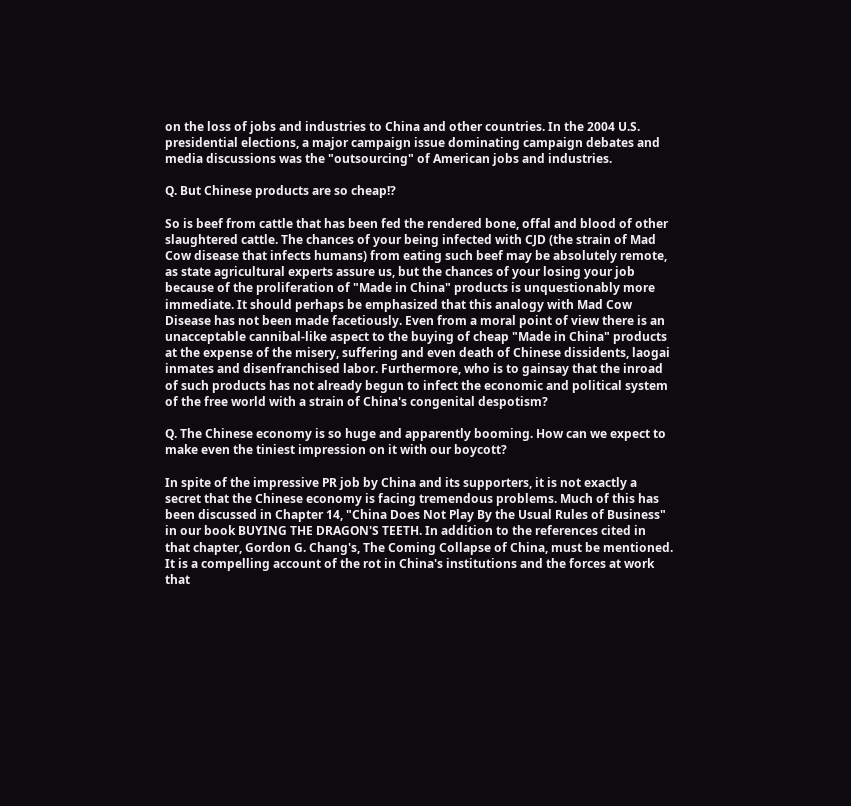on the loss of jobs and industries to China and other countries. In the 2004 U.S. presidential elections, a major campaign issue dominating campaign debates and media discussions was the "outsourcing" of American jobs and industries.

Q. But Chinese products are so cheap!?

So is beef from cattle that has been fed the rendered bone, offal and blood of other slaughtered cattle. The chances of your being infected with CJD (the strain of Mad Cow disease that infects humans) from eating such beef may be absolutely remote, as state agricultural experts assure us, but the chances of your losing your job because of the proliferation of "Made in China" products is unquestionably more immediate. It should perhaps be emphasized that this analogy with Mad Cow Disease has not been made facetiously. Even from a moral point of view there is an unacceptable cannibal-like aspect to the buying of cheap "Made in China" products at the expense of the misery, suffering and even death of Chinese dissidents, laogai inmates and disenfranchised labor. Furthermore, who is to gainsay that the inroad of such products has not already begun to infect the economic and political system of the free world with a strain of China's congenital despotism?

Q. The Chinese economy is so huge and apparently booming. How can we expect to make even the tiniest impression on it with our boycott?

In spite of the impressive PR job by China and its supporters, it is not exactly a secret that the Chinese economy is facing tremendous problems. Much of this has been discussed in Chapter 14, "China Does Not Play By the Usual Rules of Business" in our book BUYING THE DRAGON'S TEETH. In addition to the references cited in that chapter, Gordon G. Chang's, The Coming Collapse of China, must be mentioned. It is a compelling account of the rot in China's institutions and the forces at work that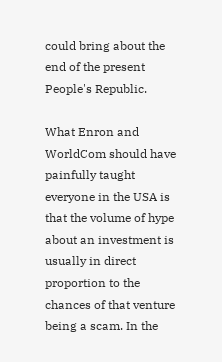could bring about the end of the present People's Republic.

What Enron and WorldCom should have painfully taught everyone in the USA is that the volume of hype about an investment is usually in direct proportion to the chances of that venture being a scam. In the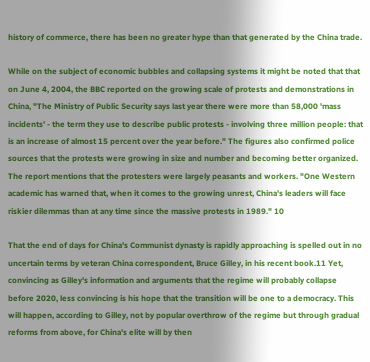history of commerce, there has been no greater hype than that generated by the China trade.

While on the subject of economic bubbles and collapsing systems it might be noted that that on June 4, 2004, the BBC reported on the growing scale of protests and demonstrations in China, "The Ministry of Public Security says last year there were more than 58,000 'mass incidents' - the term they use to describe public protests - involving three million people: that is an increase of almost 15 percent over the year before." The figures also confirmed police sources that the protests were growing in size and number and becoming better organized. The report mentions that the protesters were largely peasants and workers. "One Western academic has warned that, when it comes to the growing unrest, China's leaders will face riskier dilemmas than at any time since the massive protests in 1989." 10

That the end of days for China's Communist dynasty is rapidly approaching is spelled out in no uncertain terms by veteran China correspondent, Bruce Gilley, in his recent book.11 Yet, convincing as Gilley's information and arguments that the regime will probably collapse before 2020, less convincing is his hope that the transition will be one to a democracy. This will happen, according to Gilley, not by popular overthrow of the regime but through gradual reforms from above, for China's elite will by then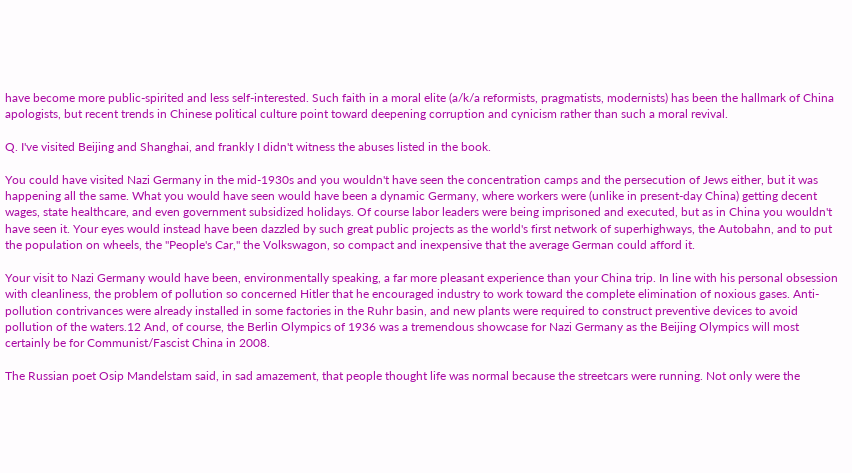have become more public-spirited and less self-interested. Such faith in a moral elite (a/k/a reformists, pragmatists, modernists) has been the hallmark of China apologists, but recent trends in Chinese political culture point toward deepening corruption and cynicism rather than such a moral revival.

Q. I've visited Beijing and Shanghai, and frankly I didn't witness the abuses listed in the book.

You could have visited Nazi Germany in the mid-1930s and you wouldn't have seen the concentration camps and the persecution of Jews either, but it was happening all the same. What you would have seen would have been a dynamic Germany, where workers were (unlike in present-day China) getting decent wages, state healthcare, and even government subsidized holidays. Of course labor leaders were being imprisoned and executed, but as in China you wouldn't have seen it. Your eyes would instead have been dazzled by such great public projects as the world's first network of superhighways, the Autobahn, and to put the population on wheels, the "People's Car," the Volkswagon, so compact and inexpensive that the average German could afford it.

Your visit to Nazi Germany would have been, environmentally speaking, a far more pleasant experience than your China trip. In line with his personal obsession with cleanliness, the problem of pollution so concerned Hitler that he encouraged industry to work toward the complete elimination of noxious gases. Anti-pollution contrivances were already installed in some factories in the Ruhr basin, and new plants were required to construct preventive devices to avoid pollution of the waters.12 And, of course, the Berlin Olympics of 1936 was a tremendous showcase for Nazi Germany as the Beijing Olympics will most certainly be for Communist/Fascist China in 2008.

The Russian poet Osip Mandelstam said, in sad amazement, that people thought life was normal because the streetcars were running. Not only were the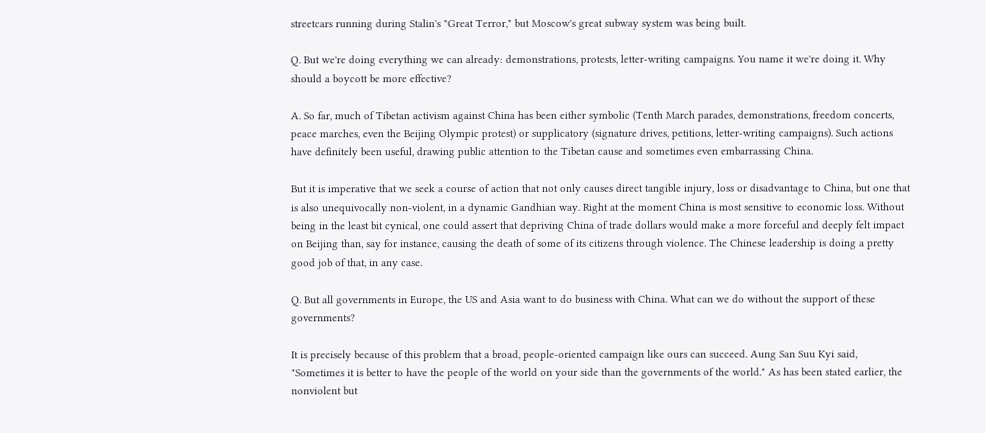streetcars running during Stalin's "Great Terror," but Moscow's great subway system was being built.

Q. But we're doing everything we can already: demonstrations, protests, letter-writing campaigns. You name it we're doing it. Why should a boycott be more effective?

A. So far, much of Tibetan activism against China has been either symbolic (Tenth March parades, demonstrations, freedom concerts, peace marches, even the Beijing Olympic protest) or supplicatory (signature drives, petitions, letter-writing campaigns). Such actions have definitely been useful, drawing public attention to the Tibetan cause and sometimes even embarrassing China.

But it is imperative that we seek a course of action that not only causes direct tangible injury, loss or disadvantage to China, but one that is also unequivocally non-violent, in a dynamic Gandhian way. Right at the moment China is most sensitive to economic loss. Without being in the least bit cynical, one could assert that depriving China of trade dollars would make a more forceful and deeply felt impact on Beijing than, say for instance, causing the death of some of its citizens through violence. The Chinese leadership is doing a pretty good job of that, in any case.

Q. But all governments in Europe, the US and Asia want to do business with China. What can we do without the support of these governments?

It is precisely because of this problem that a broad, people-oriented campaign like ours can succeed. Aung San Suu Kyi said, "Sometimes it is better to have the people of the world on your side than the governments of the world." As has been stated earlier, the nonviolent but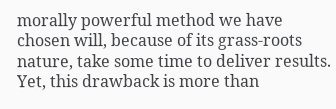morally powerful method we have chosen will, because of its grass-roots nature, take some time to deliver results. Yet, this drawback is more than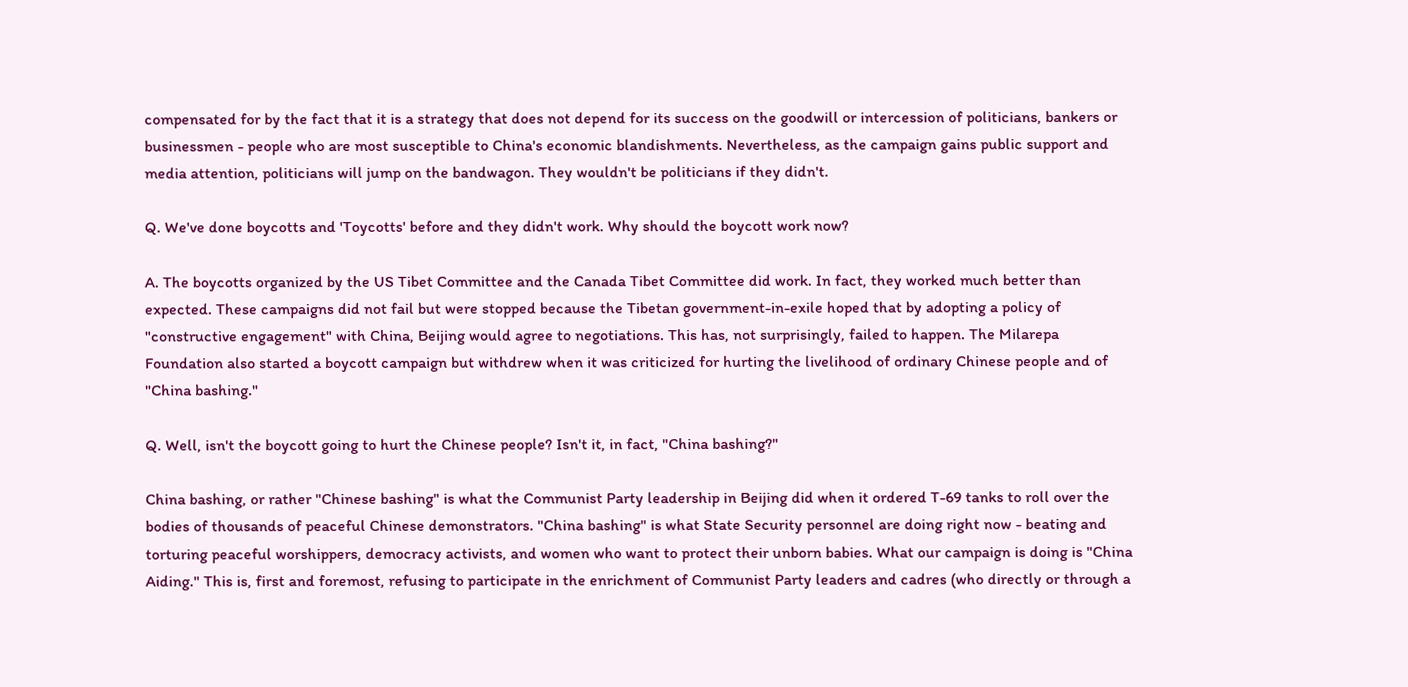compensated for by the fact that it is a strategy that does not depend for its success on the goodwill or intercession of politicians, bankers or businessmen - people who are most susceptible to China's economic blandishments. Nevertheless, as the campaign gains public support and media attention, politicians will jump on the bandwagon. They wouldn't be politicians if they didn't.

Q. We've done boycotts and 'Toycotts' before and they didn't work. Why should the boycott work now?

A. The boycotts organized by the US Tibet Committee and the Canada Tibet Committee did work. In fact, they worked much better than expected. These campaigns did not fail but were stopped because the Tibetan government-in-exile hoped that by adopting a policy of "constructive engagement" with China, Beijing would agree to negotiations. This has, not surprisingly, failed to happen. The Milarepa Foundation also started a boycott campaign but withdrew when it was criticized for hurting the livelihood of ordinary Chinese people and of "China bashing."

Q. Well, isn't the boycott going to hurt the Chinese people? Isn't it, in fact, "China bashing?"

China bashing, or rather "Chinese bashing" is what the Communist Party leadership in Beijing did when it ordered T-69 tanks to roll over the bodies of thousands of peaceful Chinese demonstrators. "China bashing" is what State Security personnel are doing right now - beating and torturing peaceful worshippers, democracy activists, and women who want to protect their unborn babies. What our campaign is doing is "China Aiding." This is, first and foremost, refusing to participate in the enrichment of Communist Party leaders and cadres (who directly or through a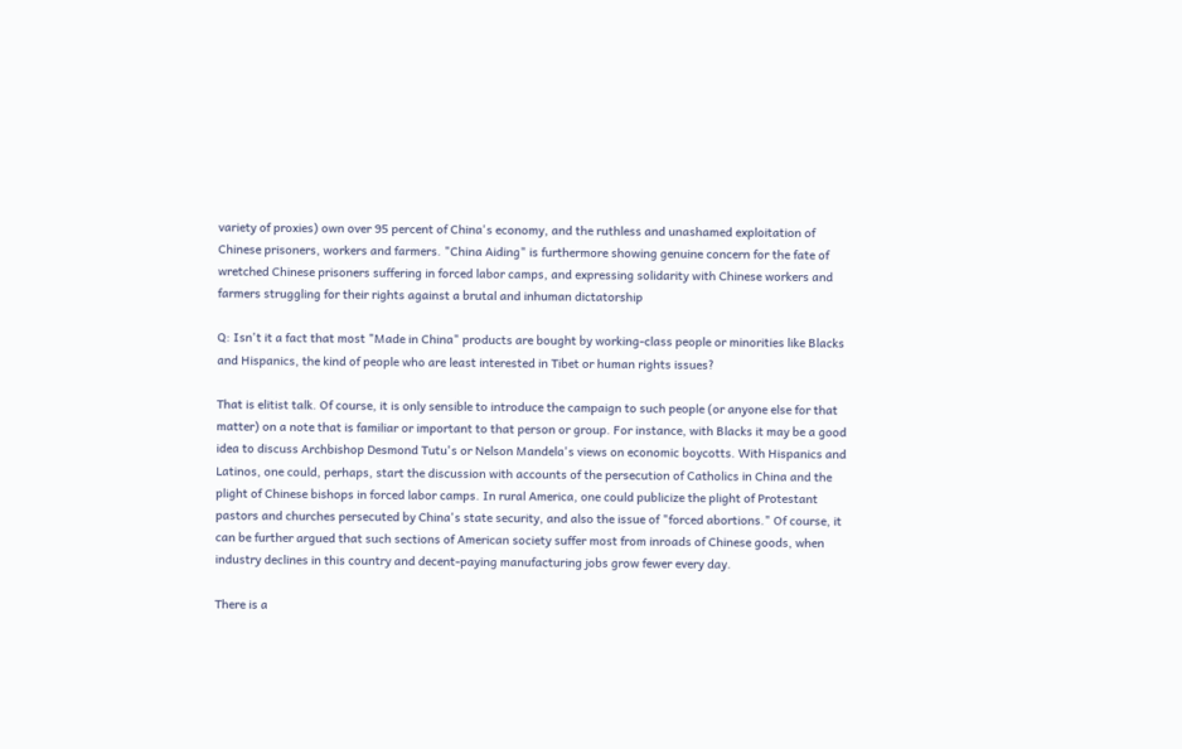variety of proxies) own over 95 percent of China's economy, and the ruthless and unashamed exploitation of Chinese prisoners, workers and farmers. "China Aiding" is furthermore showing genuine concern for the fate of wretched Chinese prisoners suffering in forced labor camps, and expressing solidarity with Chinese workers and farmers struggling for their rights against a brutal and inhuman dictatorship

Q: Isn't it a fact that most "Made in China" products are bought by working-class people or minorities like Blacks and Hispanics, the kind of people who are least interested in Tibet or human rights issues?

That is elitist talk. Of course, it is only sensible to introduce the campaign to such people (or anyone else for that matter) on a note that is familiar or important to that person or group. For instance, with Blacks it may be a good idea to discuss Archbishop Desmond Tutu's or Nelson Mandela's views on economic boycotts. With Hispanics and Latinos, one could, perhaps, start the discussion with accounts of the persecution of Catholics in China and the plight of Chinese bishops in forced labor camps. In rural America, one could publicize the plight of Protestant pastors and churches persecuted by China's state security, and also the issue of "forced abortions." Of course, it can be further argued that such sections of American society suffer most from inroads of Chinese goods, when industry declines in this country and decent-paying manufacturing jobs grow fewer every day.

There is a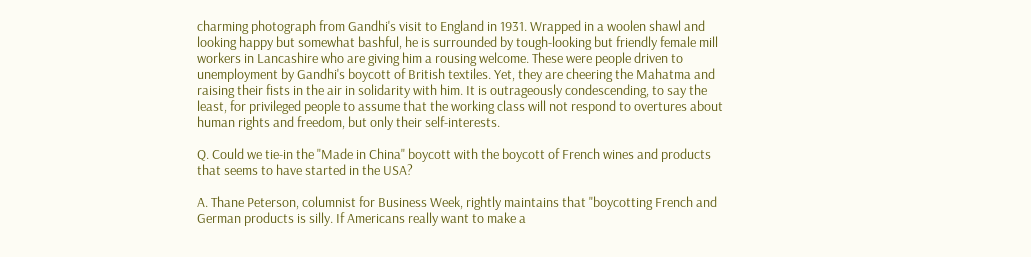charming photograph from Gandhi's visit to England in 1931. Wrapped in a woolen shawl and looking happy but somewhat bashful, he is surrounded by tough-looking but friendly female mill workers in Lancashire who are giving him a rousing welcome. These were people driven to unemployment by Gandhi's boycott of British textiles. Yet, they are cheering the Mahatma and raising their fists in the air in solidarity with him. It is outrageously condescending, to say the least, for privileged people to assume that the working class will not respond to overtures about human rights and freedom, but only their self-interests.

Q. Could we tie-in the "Made in China" boycott with the boycott of French wines and products that seems to have started in the USA?

A. Thane Peterson, columnist for Business Week, rightly maintains that "boycotting French and German products is silly. If Americans really want to make a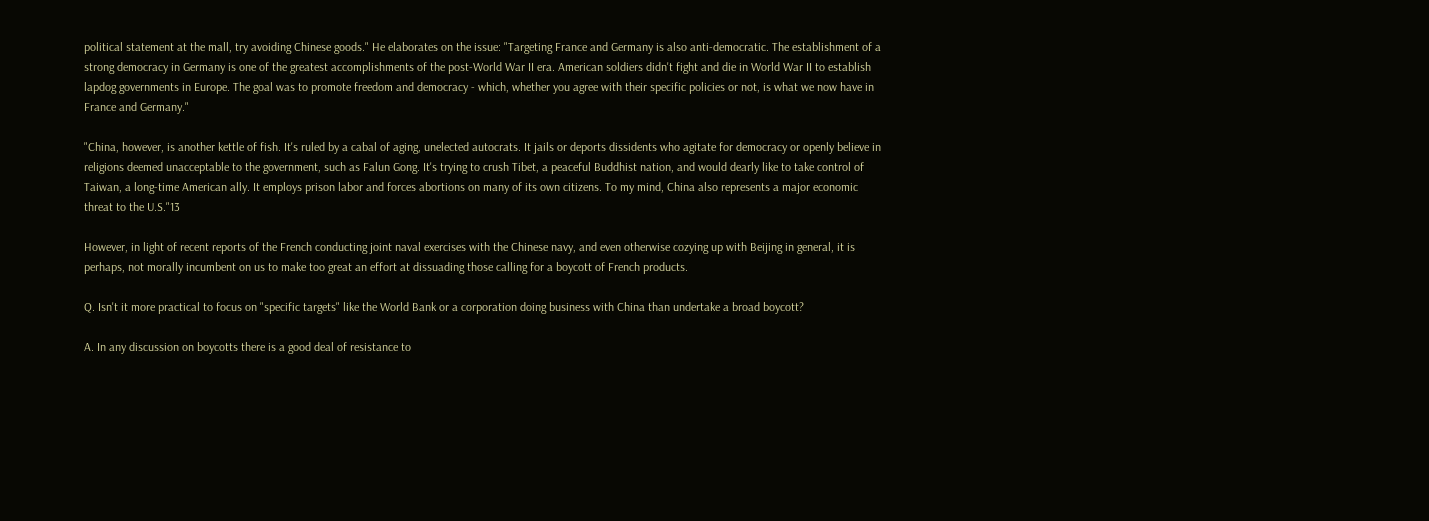political statement at the mall, try avoiding Chinese goods." He elaborates on the issue: "Targeting France and Germany is also anti-democratic. The establishment of a strong democracy in Germany is one of the greatest accomplishments of the post-World War II era. American soldiers didn't fight and die in World War II to establish lapdog governments in Europe. The goal was to promote freedom and democracy - which, whether you agree with their specific policies or not, is what we now have in France and Germany."

"China, however, is another kettle of fish. It's ruled by a cabal of aging, unelected autocrats. It jails or deports dissidents who agitate for democracy or openly believe in religions deemed unacceptable to the government, such as Falun Gong. It's trying to crush Tibet, a peaceful Buddhist nation, and would dearly like to take control of Taiwan, a long-time American ally. It employs prison labor and forces abortions on many of its own citizens. To my mind, China also represents a major economic threat to the U.S."13

However, in light of recent reports of the French conducting joint naval exercises with the Chinese navy, and even otherwise cozying up with Beijing in general, it is perhaps, not morally incumbent on us to make too great an effort at dissuading those calling for a boycott of French products.

Q. Isn't it more practical to focus on "specific targets" like the World Bank or a corporation doing business with China than undertake a broad boycott?

A. In any discussion on boycotts there is a good deal of resistance to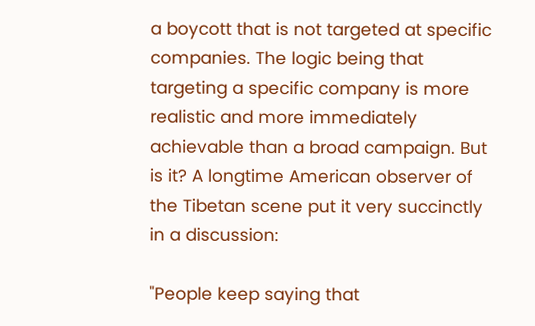a boycott that is not targeted at specific companies. The logic being that targeting a specific company is more realistic and more immediately achievable than a broad campaign. But is it? A longtime American observer of the Tibetan scene put it very succinctly in a discussion:

"People keep saying that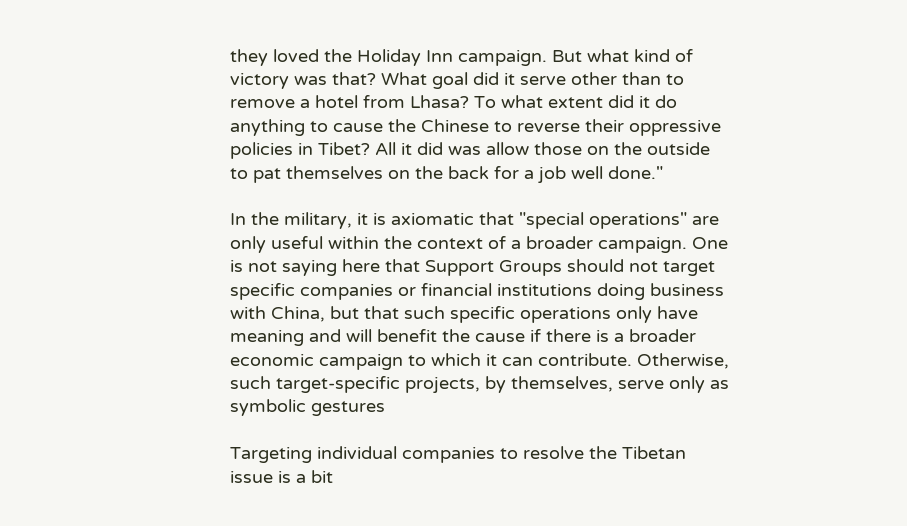they loved the Holiday Inn campaign. But what kind of victory was that? What goal did it serve other than to remove a hotel from Lhasa? To what extent did it do anything to cause the Chinese to reverse their oppressive policies in Tibet? All it did was allow those on the outside to pat themselves on the back for a job well done."

In the military, it is axiomatic that "special operations" are only useful within the context of a broader campaign. One is not saying here that Support Groups should not target specific companies or financial institutions doing business with China, but that such specific operations only have meaning and will benefit the cause if there is a broader economic campaign to which it can contribute. Otherwise, such target-specific projects, by themselves, serve only as symbolic gestures

Targeting individual companies to resolve the Tibetan issue is a bit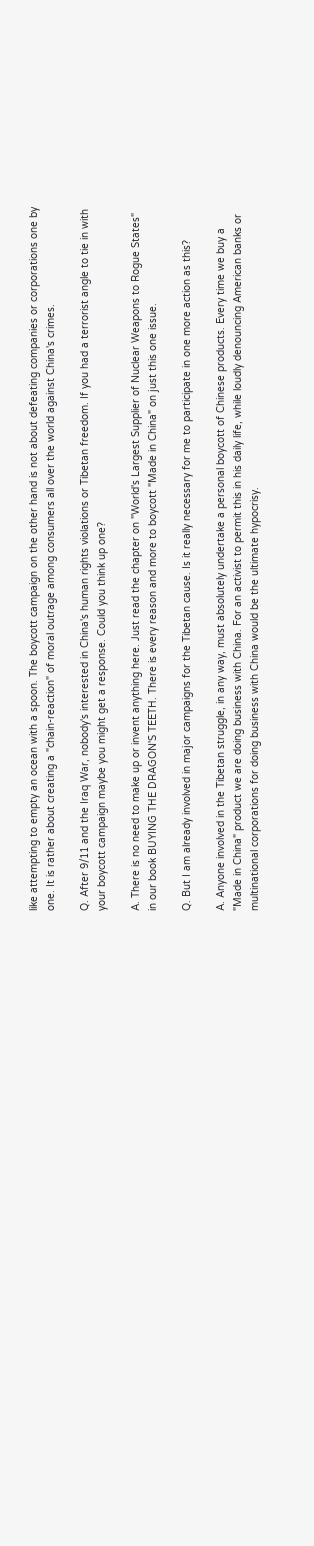like attempting to empty an ocean with a spoon. The boycott campaign on the other hand is not about defeating companies or corporations one by one. It is rather about creating a "chain-reaction" of moral outrage among consumers all over the world against China's crimes.

Q. After 9/11 and the Iraq War, nobody's interested in China's human rights violations or Tibetan freedom. If you had a terrorist angle to tie in with your boycott campaign maybe you might get a response. Could you think up one?

A. There is no need to make up or invent anything here. Just read the chapter on "World's Largest Supplier of Nuclear Weapons to Rogue States" in our book BUYING THE DRAGON'S TEETH. There is every reason and more to boycott "Made in China" on just this one issue.

Q. But I am already involved in major campaigns for the Tibetan cause. Is it really necessary for me to participate in one more action as this?

A. Anyone involved in the Tibetan struggle, in any way, must absolutely undertake a personal boycott of Chinese products. Every time we buy a "Made in China" product we are doing business with China. For an activist to permit this in his daily life, while loudly denouncing American banks or multinational corporations for doing business with China would be the ultimate hypocrisy.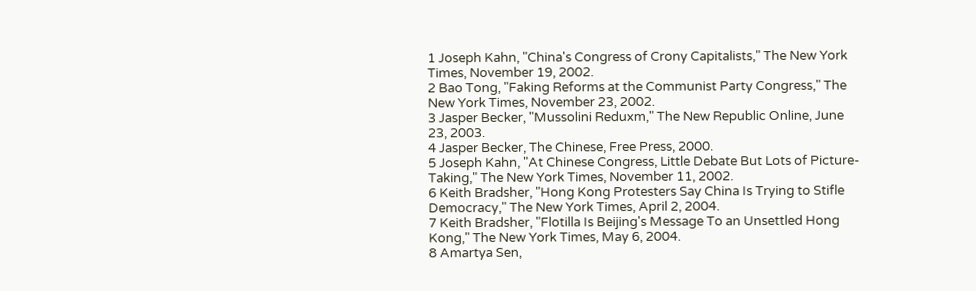1 Joseph Kahn, "China's Congress of Crony Capitalists," The New York Times, November 19, 2002.
2 Bao Tong, "Faking Reforms at the Communist Party Congress," The New York Times, November 23, 2002.
3 Jasper Becker, "Mussolini Reduxm," The New Republic Online, June 23, 2003.
4 Jasper Becker, The Chinese, Free Press, 2000.
5 Joseph Kahn, "At Chinese Congress, Little Debate But Lots of Picture-Taking," The New York Times, November 11, 2002.
6 Keith Bradsher, "Hong Kong Protesters Say China Is Trying to Stifle Democracy," The New York Times, April 2, 2004.
7 Keith Bradsher, "Flotilla Is Beijing's Message To an Unsettled Hong Kong," The New York Times, May 6, 2004.
8 Amartya Sen,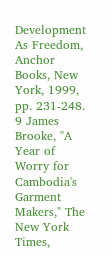Development As Freedom, Anchor Books, New York, 1999, pp. 231-248.
9 James Brooke, "A Year of Worry for Cambodia's Garment Makers," The New York Times,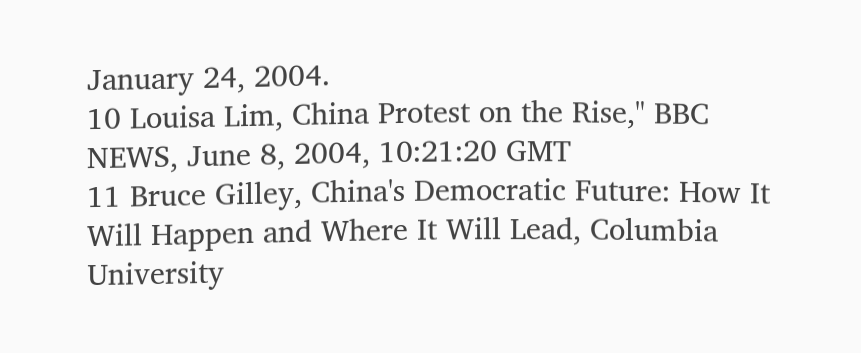January 24, 2004.
10 Louisa Lim, China Protest on the Rise," BBC NEWS, June 8, 2004, 10:21:20 GMT
11 Bruce Gilley, China's Democratic Future: How It Will Happen and Where It Will Lead, Columbia University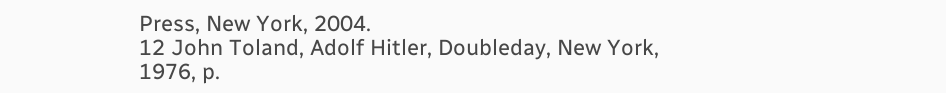Press, New York, 2004.
12 John Toland, Adolf Hitler, Doubleday, New York, 1976, p.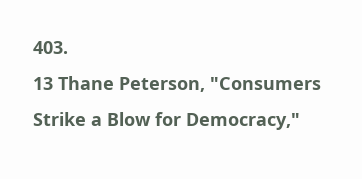403.
13 Thane Peterson, "Consumers Strike a Blow for Democracy,"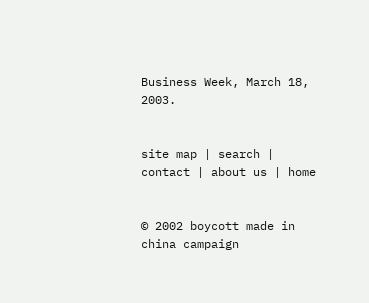Business Week, March 18, 2003.


site map | search | contact | about us | home


© 2002 boycott made in china campaign